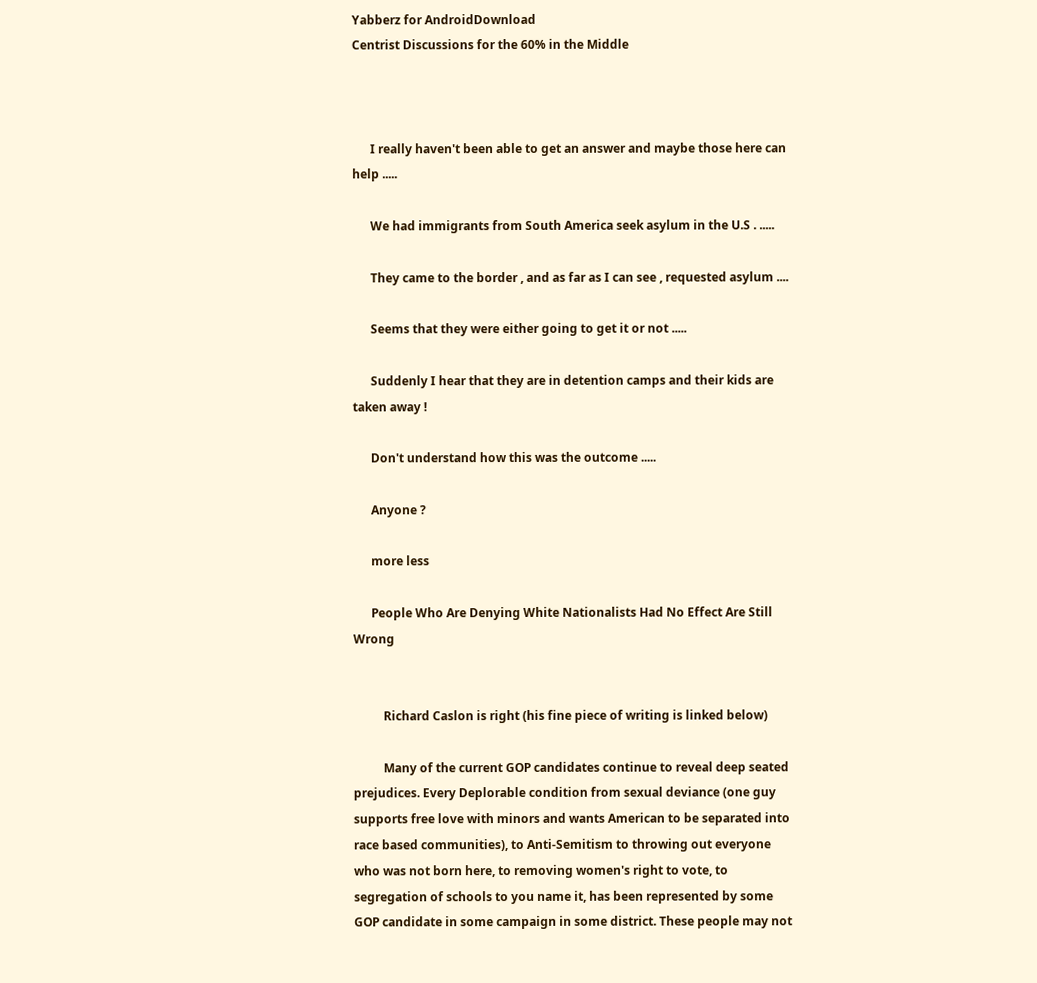Yabberz for AndroidDownload
Centrist Discussions for the 60% in the Middle



      I really haven't been able to get an answer and maybe those here can help .....

      We had immigrants from South America seek asylum in the U.S . .....

      They came to the border , and as far as I can see , requested asylum ....

      Seems that they were either going to get it or not .....

      Suddenly I hear that they are in detention camps and their kids are taken away !

      Don't understand how this was the outcome .....

      Anyone ?

      more less

      People Who Are Denying White Nationalists Had No Effect Are Still Wrong


          Richard Caslon is right (his fine piece of writing is linked below)

          Many of the current GOP candidates continue to reveal deep seated prejudices. Every Deplorable condition from sexual deviance (one guy supports free love with minors and wants American to be separated into race based communities), to Anti-Semitism to throwing out everyone who was not born here, to removing women's right to vote, to segregation of schools to you name it, has been represented by some GOP candidate in some campaign in some district. These people may not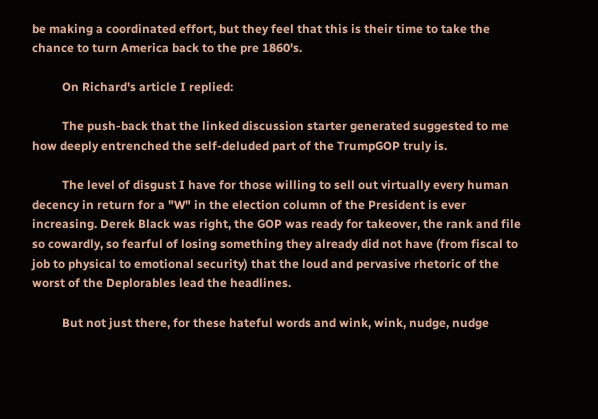be making a coordinated effort, but they feel that this is their time to take the chance to turn America back to the pre 1860's.

          On Richard's article I replied:

          The push-back that the linked discussion starter generated suggested to me how deeply entrenched the self-deluded part of the TrumpGOP truly is.

          The level of disgust I have for those willing to sell out virtually every human decency in return for a "W" in the election column of the President is ever increasing. Derek Black was right, the GOP was ready for takeover, the rank and file so cowardly, so fearful of losing something they already did not have (from fiscal to job to physical to emotional security) that the loud and pervasive rhetoric of the worst of the Deplorables lead the headlines.

          But not just there, for these hateful words and wink, wink, nudge, nudge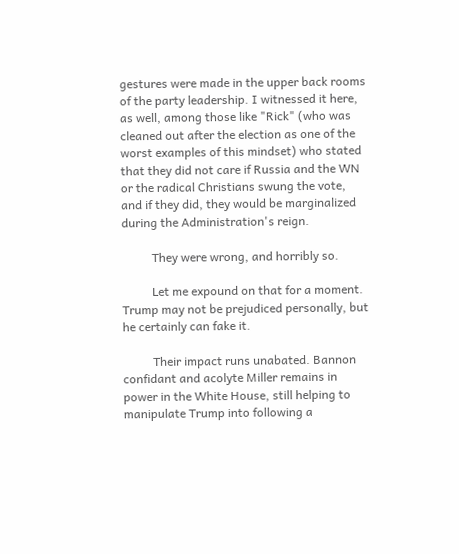gestures were made in the upper back rooms of the party leadership. I witnessed it here, as well, among those like "Rick" (who was cleaned out after the election as one of the worst examples of this mindset) who stated that they did not care if Russia and the WN or the radical Christians swung the vote, and if they did, they would be marginalized during the Administration's reign.

          They were wrong, and horribly so.

          Let me expound on that for a moment. Trump may not be prejudiced personally, but he certainly can fake it.

          Their impact runs unabated. Bannon confidant and acolyte Miller remains in power in the White House, still helping to manipulate Trump into following a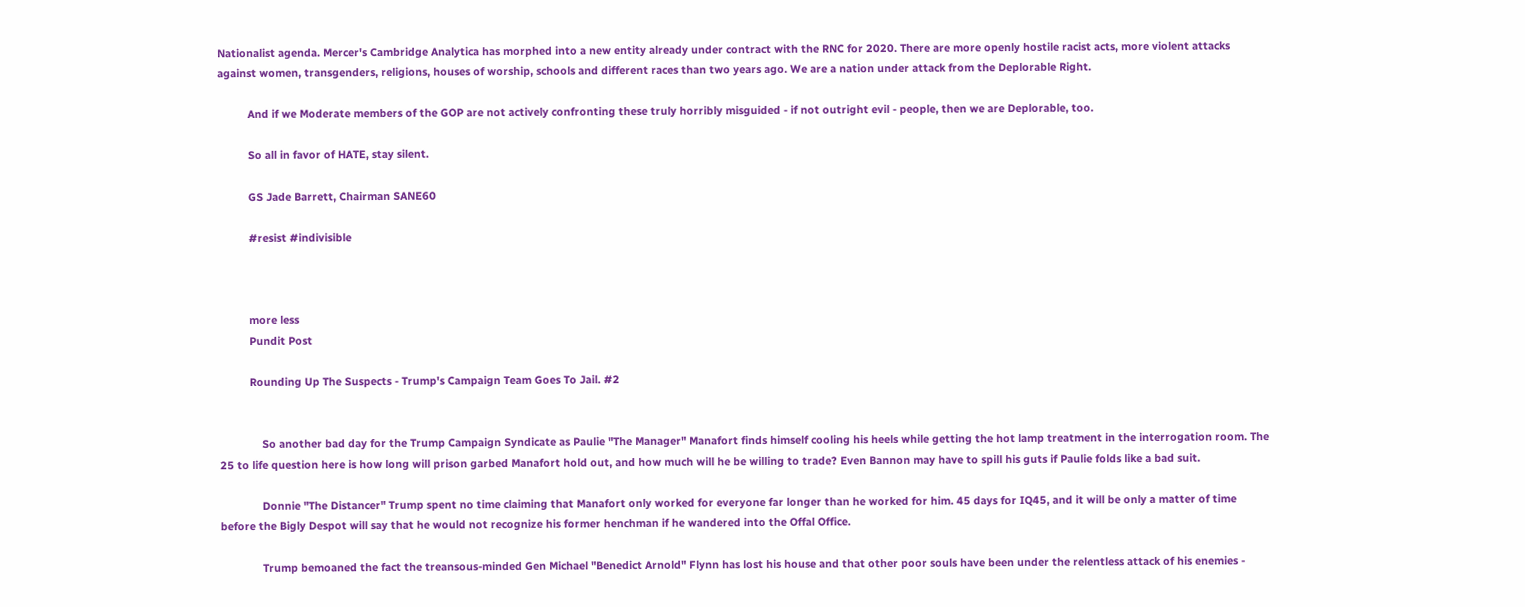Nationalist agenda. Mercer's Cambridge Analytica has morphed into a new entity already under contract with the RNC for 2020. There are more openly hostile racist acts, more violent attacks against women, transgenders, religions, houses of worship, schools and different races than two years ago. We are a nation under attack from the Deplorable Right.

          And if we Moderate members of the GOP are not actively confronting these truly horribly misguided - if not outright evil - people, then we are Deplorable, too.

          So all in favor of HATE, stay silent.

          GS Jade Barrett, Chairman SANE60

          #resist #indivisible



          more less
          Pundit Post

          Rounding Up The Suspects - Trump's Campaign Team Goes To Jail. #2


              So another bad day for the Trump Campaign Syndicate as Paulie "The Manager" Manafort finds himself cooling his heels while getting the hot lamp treatment in the interrogation room. The 25 to life question here is how long will prison garbed Manafort hold out, and how much will he be willing to trade? Even Bannon may have to spill his guts if Paulie folds like a bad suit.

              Donnie "The Distancer" Trump spent no time claiming that Manafort only worked for everyone far longer than he worked for him. 45 days for IQ45, and it will be only a matter of time before the Bigly Despot will say that he would not recognize his former henchman if he wandered into the Offal Office.

              Trump bemoaned the fact the treansous-minded Gen Michael "Benedict Arnold" Flynn has lost his house and that other poor souls have been under the relentless attack of his enemies -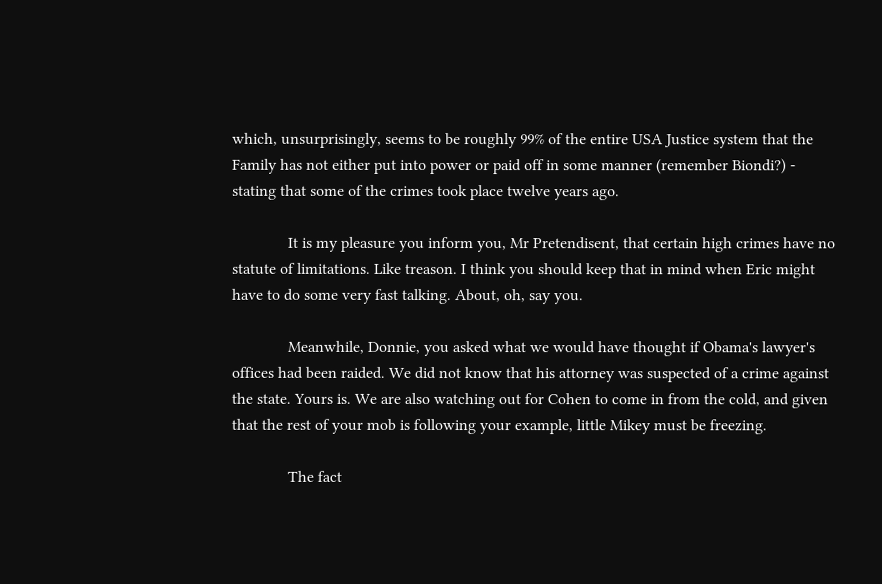which, unsurprisingly, seems to be roughly 99% of the entire USA Justice system that the Family has not either put into power or paid off in some manner (remember Biondi?) - stating that some of the crimes took place twelve years ago.

              It is my pleasure you inform you, Mr Pretendisent, that certain high crimes have no statute of limitations. Like treason. I think you should keep that in mind when Eric might have to do some very fast talking. About, oh, say you.

              Meanwhile, Donnie, you asked what we would have thought if Obama's lawyer's offices had been raided. We did not know that his attorney was suspected of a crime against the state. Yours is. We are also watching out for Cohen to come in from the cold, and given that the rest of your mob is following your example, little Mikey must be freezing.

              The fact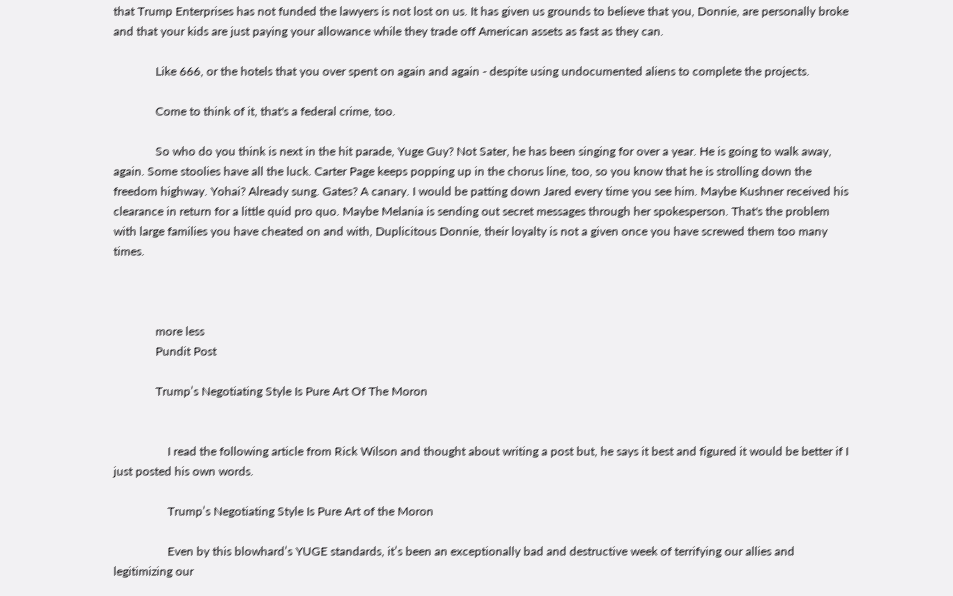that Trump Enterprises has not funded the lawyers is not lost on us. It has given us grounds to believe that you, Donnie, are personally broke and that your kids are just paying your allowance while they trade off American assets as fast as they can.

              Like 666, or the hotels that you over spent on again and again - despite using undocumented aliens to complete the projects.

              Come to think of it, that's a federal crime, too.

              So who do you think is next in the hit parade, Yuge Guy? Not Sater, he has been singing for over a year. He is going to walk away, again. Some stoolies have all the luck. Carter Page keeps popping up in the chorus line, too, so you know that he is strolling down the freedom highway. Yohai? Already sung. Gates? A canary. I would be patting down Jared every time you see him. Maybe Kushner received his clearance in return for a little quid pro quo. Maybe Melania is sending out secret messages through her spokesperson. That's the problem with large families you have cheated on and with, Duplicitous Donnie, their loyalty is not a given once you have screwed them too many times.



              more less
              Pundit Post

              Trump’s Negotiating Style Is Pure Art Of The Moron


                  I read the following article from Rick Wilson and thought about writing a post but, he says it best and figured it would be better if I just posted his own words.

                  Trump’s Negotiating Style Is Pure Art of the Moron

                  Even by this blowhard’s YUGE standards, it’s been an exceptionally bad and destructive week of terrifying our allies and legitimizing our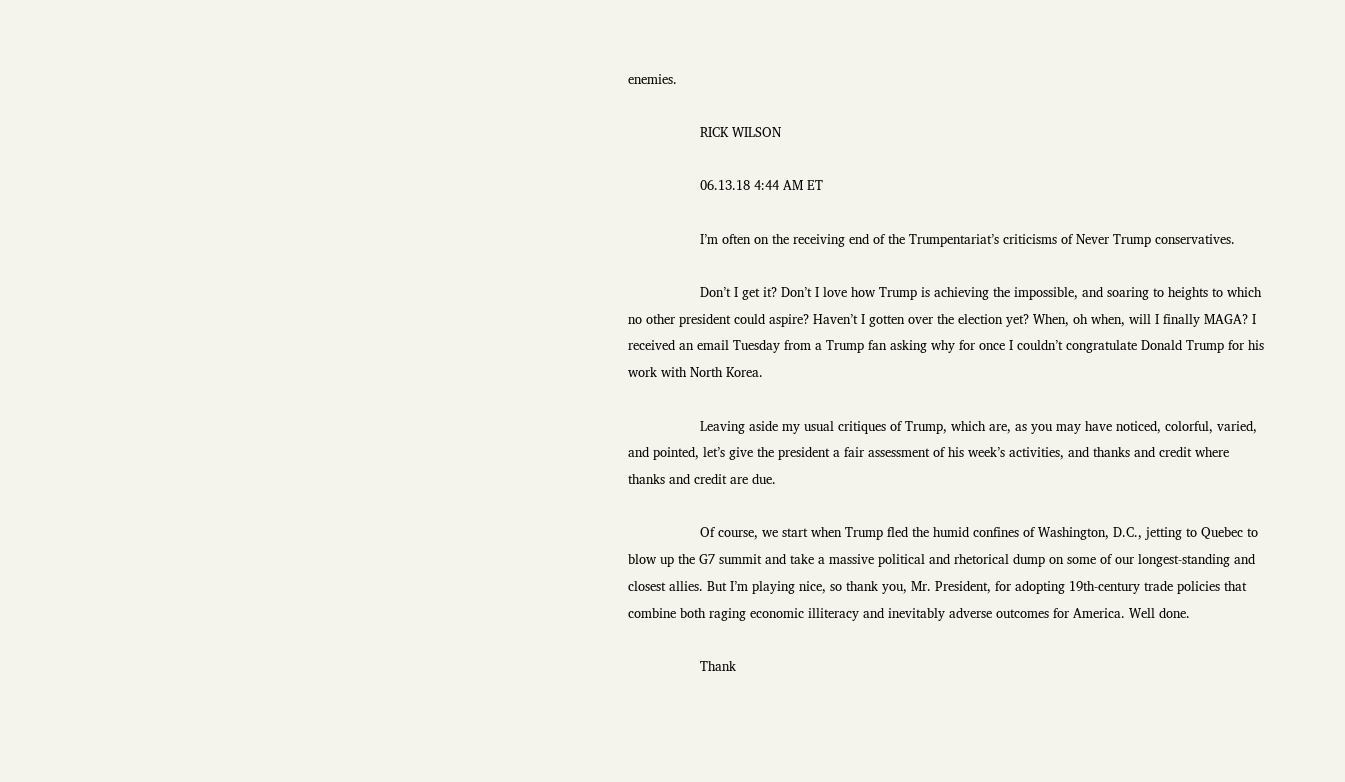enemies.

                  RICK WILSON

                  06.13.18 4:44 AM ET

                  I’m often on the receiving end of the Trumpentariat’s criticisms of Never Trump conservatives.

                  Don’t I get it? Don’t I love how Trump is achieving the impossible, and soaring to heights to which no other president could aspire? Haven’t I gotten over the election yet? When, oh when, will I finally MAGA? I received an email Tuesday from a Trump fan asking why for once I couldn’t congratulate Donald Trump for his work with North Korea.

                  Leaving aside my usual critiques of Trump, which are, as you may have noticed, colorful, varied, and pointed, let’s give the president a fair assessment of his week’s activities, and thanks and credit where thanks and credit are due.

                  Of course, we start when Trump fled the humid confines of Washington, D.C., jetting to Quebec to blow up the G7 summit and take a massive political and rhetorical dump on some of our longest-standing and closest allies. But I’m playing nice, so thank you, Mr. President, for adopting 19th-century trade policies that combine both raging economic illiteracy and inevitably adverse outcomes for America. Well done.

                  Thank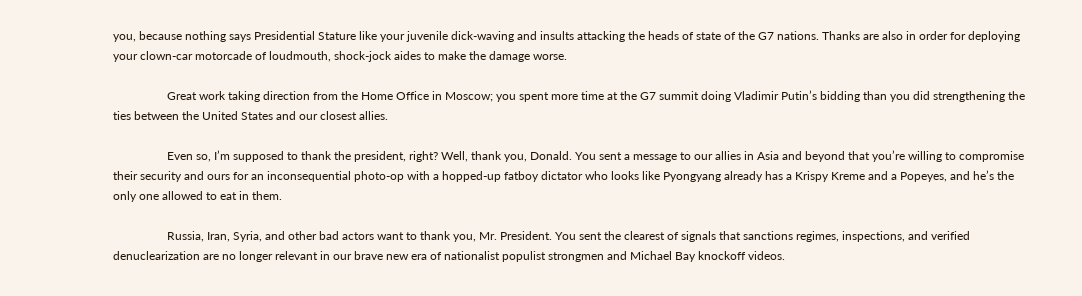you, because nothing says Presidential Stature like your juvenile dick-waving and insults attacking the heads of state of the G7 nations. Thanks are also in order for deploying your clown-car motorcade of loudmouth, shock-jock aides to make the damage worse.

                  Great work taking direction from the Home Office in Moscow; you spent more time at the G7 summit doing Vladimir Putin’s bidding than you did strengthening the ties between the United States and our closest allies.

                  Even so, I’m supposed to thank the president, right? Well, thank you, Donald. You sent a message to our allies in Asia and beyond that you’re willing to compromise their security and ours for an inconsequential photo-op with a hopped-up fatboy dictator who looks like Pyongyang already has a Krispy Kreme and a Popeyes, and he’s the only one allowed to eat in them.

                  Russia, Iran, Syria, and other bad actors want to thank you, Mr. President. You sent the clearest of signals that sanctions regimes, inspections, and verified denuclearization are no longer relevant in our brave new era of nationalist populist strongmen and Michael Bay knockoff videos.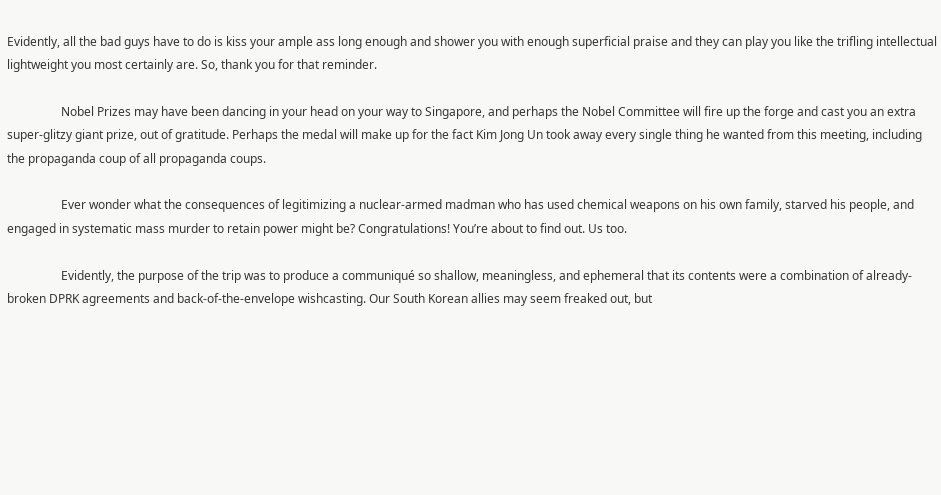Evidently, all the bad guys have to do is kiss your ample ass long enough and shower you with enough superficial praise and they can play you like the trifling intellectual lightweight you most certainly are. So, thank you for that reminder.

                  Nobel Prizes may have been dancing in your head on your way to Singapore, and perhaps the Nobel Committee will fire up the forge and cast you an extra super-glitzy giant prize, out of gratitude. Perhaps the medal will make up for the fact Kim Jong Un took away every single thing he wanted from this meeting, including the propaganda coup of all propaganda coups.

                  Ever wonder what the consequences of legitimizing a nuclear-armed madman who has used chemical weapons on his own family, starved his people, and engaged in systematic mass murder to retain power might be? Congratulations! You’re about to find out. Us too.

                  Evidently, the purpose of the trip was to produce a communiqué so shallow, meaningless, and ephemeral that its contents were a combination of already-broken DPRK agreements and back-of-the-envelope wishcasting. Our South Korean allies may seem freaked out, but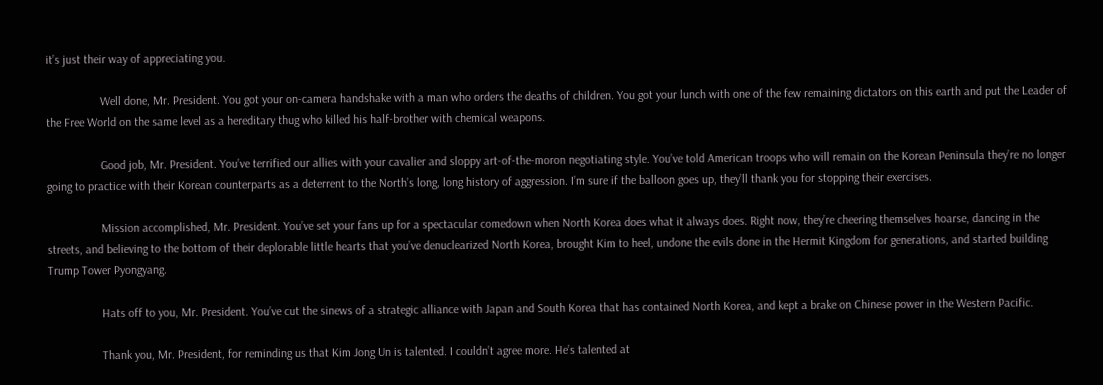it’s just their way of appreciating you.

                  Well done, Mr. President. You got your on-camera handshake with a man who orders the deaths of children. You got your lunch with one of the few remaining dictators on this earth and put the Leader of the Free World on the same level as a hereditary thug who killed his half-brother with chemical weapons.

                  Good job, Mr. President. You’ve terrified our allies with your cavalier and sloppy art-of-the-moron negotiating style. You’ve told American troops who will remain on the Korean Peninsula they’re no longer going to practice with their Korean counterparts as a deterrent to the North’s long, long history of aggression. I’m sure if the balloon goes up, they’ll thank you for stopping their exercises.

                  Mission accomplished, Mr. President. You’ve set your fans up for a spectacular comedown when North Korea does what it always does. Right now, they’re cheering themselves hoarse, dancing in the streets, and believing to the bottom of their deplorable little hearts that you’ve denuclearized North Korea, brought Kim to heel, undone the evils done in the Hermit Kingdom for generations, and started building Trump Tower Pyongyang.

                  Hats off to you, Mr. President. You’ve cut the sinews of a strategic alliance with Japan and South Korea that has contained North Korea, and kept a brake on Chinese power in the Western Pacific.

                  Thank you, Mr. President, for reminding us that Kim Jong Un is talented. I couldn’t agree more. He’s talented at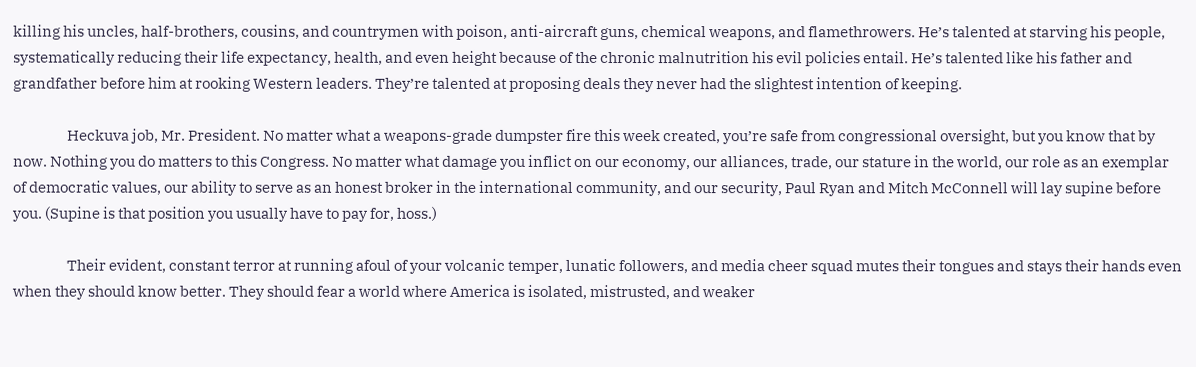killing his uncles, half-brothers, cousins, and countrymen with poison, anti-aircraft guns, chemical weapons, and flamethrowers. He’s talented at starving his people, systematically reducing their life expectancy, health, and even height because of the chronic malnutrition his evil policies entail. He’s talented like his father and grandfather before him at rooking Western leaders. They’re talented at proposing deals they never had the slightest intention of keeping.

                  Heckuva job, Mr. President. No matter what a weapons-grade dumpster fire this week created, you’re safe from congressional oversight, but you know that by now. Nothing you do matters to this Congress. No matter what damage you inflict on our economy, our alliances, trade, our stature in the world, our role as an exemplar of democratic values, our ability to serve as an honest broker in the international community, and our security, Paul Ryan and Mitch McConnell will lay supine before you. (Supine is that position you usually have to pay for, hoss.)

                  Their evident, constant terror at running afoul of your volcanic temper, lunatic followers, and media cheer squad mutes their tongues and stays their hands even when they should know better. They should fear a world where America is isolated, mistrusted, and weaker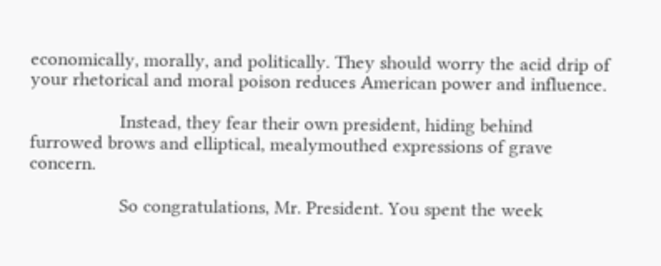economically, morally, and politically. They should worry the acid drip of your rhetorical and moral poison reduces American power and influence.

                  Instead, they fear their own president, hiding behind furrowed brows and elliptical, mealymouthed expressions of grave concern.

                  So congratulations, Mr. President. You spent the week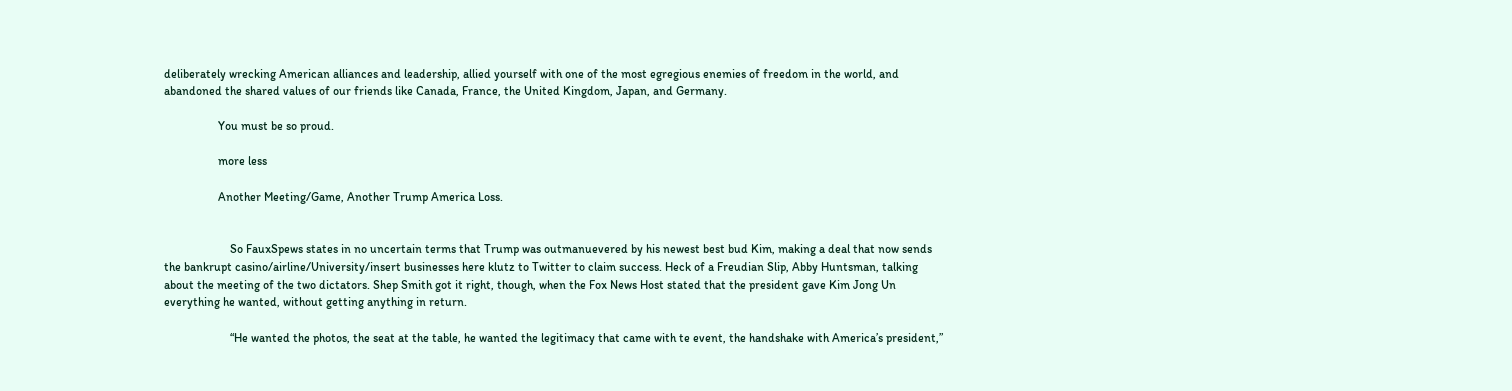deliberately wrecking American alliances and leadership, allied yourself with one of the most egregious enemies of freedom in the world, and abandoned the shared values of our friends like Canada, France, the United Kingdom, Japan, and Germany.

                  You must be so proud.

                  more less

                  Another Meeting/Game, Another Trump America Loss.


                      So FauxSpews states in no uncertain terms that Trump was outmanuevered by his newest best bud Kim, making a deal that now sends the bankrupt casino/airline/University/insert businesses here klutz to Twitter to claim success. Heck of a Freudian Slip, Abby Huntsman, talking about the meeting of the two dictators. Shep Smith got it right, though, when the Fox News Host stated that the president gave Kim Jong Un everything he wanted, without getting anything in return.

                      “He wanted the photos, the seat at the table, he wanted the legitimacy that came with te event, the handshake with America’s president,”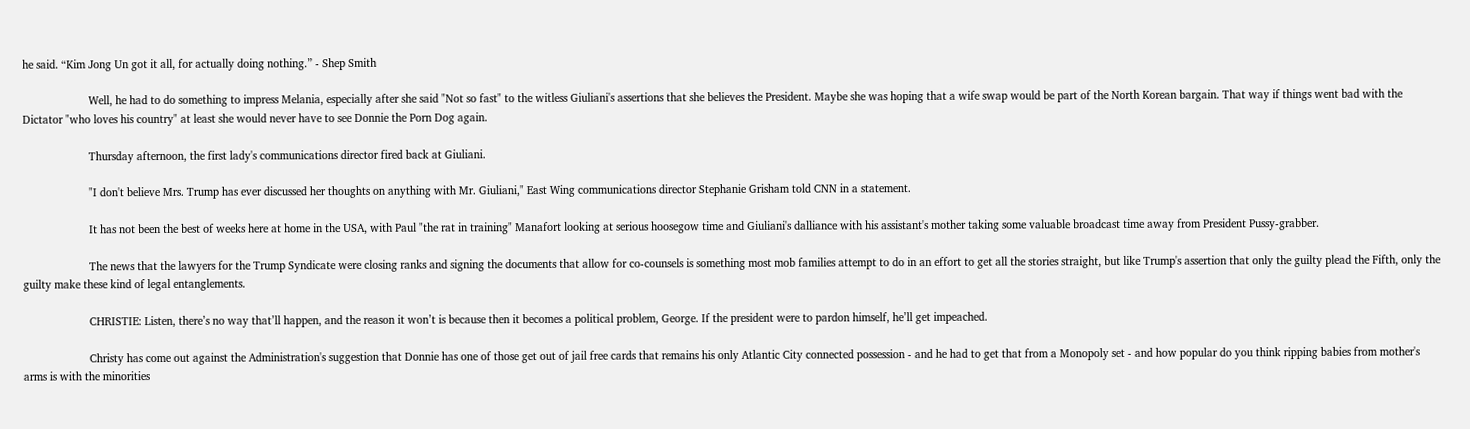he said. “Kim Jong Un got it all, for actually doing nothing.” - Shep Smith

                      Well, he had to do something to impress Melania, especially after she said "Not so fast" to the witless Giuliani's assertions that she believes the President. Maybe she was hoping that a wife swap would be part of the North Korean bargain. That way if things went bad with the Dictator "who loves his country" at least she would never have to see Donnie the Porn Dog again.

                      Thursday afternoon, the first lady's communications director fired back at Giuliani.

                      "I don't believe Mrs. Trump has ever discussed her thoughts on anything with Mr. Giuliani," East Wing communications director Stephanie Grisham told CNN in a statement.

                      It has not been the best of weeks here at home in the USA, with Paul "the rat in training" Manafort looking at serious hoosegow time and Giuliani's dalliance with his assistant's mother taking some valuable broadcast time away from President Pussy-grabber.

                      The news that the lawyers for the Trump Syndicate were closing ranks and signing the documents that allow for co-counsels is something most mob families attempt to do in an effort to get all the stories straight, but like Trump's assertion that only the guilty plead the Fifth, only the guilty make these kind of legal entanglements.

                      CHRISTIE: Listen, there’s no way that’ll happen, and the reason it won’t is because then it becomes a political problem, George. If the president were to pardon himself, he’ll get impeached.

                      Christy has come out against the Administration's suggestion that Donnie has one of those get out of jail free cards that remains his only Atlantic City connected possession - and he had to get that from a Monopoly set - and how popular do you think ripping babies from mother's arms is with the minorities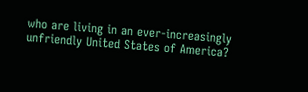who are living in an ever-increasingly unfriendly United States of America?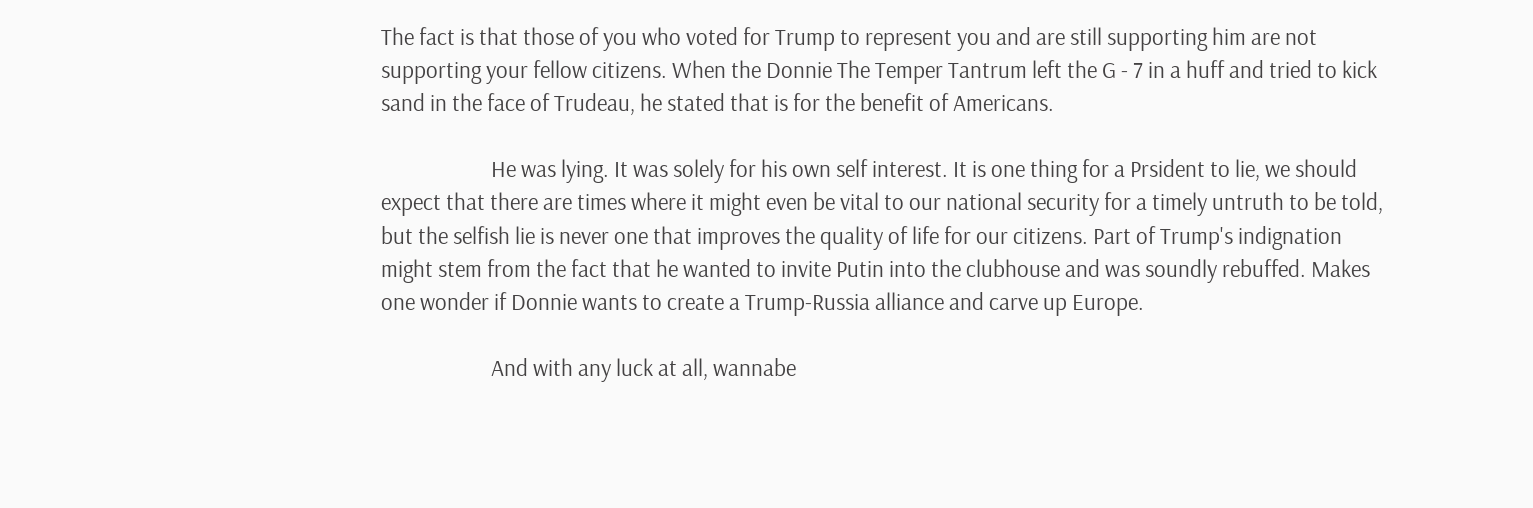The fact is that those of you who voted for Trump to represent you and are still supporting him are not supporting your fellow citizens. When the Donnie The Temper Tantrum left the G - 7 in a huff and tried to kick sand in the face of Trudeau, he stated that is for the benefit of Americans.

                      He was lying. It was solely for his own self interest. It is one thing for a Prsident to lie, we should expect that there are times where it might even be vital to our national security for a timely untruth to be told, but the selfish lie is never one that improves the quality of life for our citizens. Part of Trump's indignation might stem from the fact that he wanted to invite Putin into the clubhouse and was soundly rebuffed. Makes one wonder if Donnie wants to create a Trump-Russia alliance and carve up Europe.

                      And with any luck at all, wannabe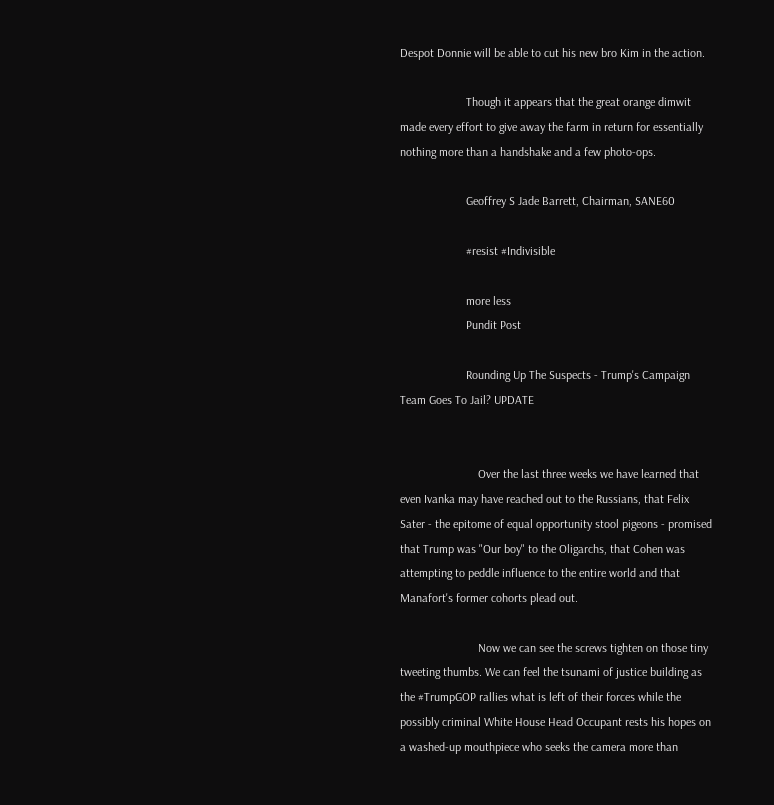Despot Donnie will be able to cut his new bro Kim in the action.

                      Though it appears that the great orange dimwit made every effort to give away the farm in return for essentially nothing more than a handshake and a few photo-ops.

                      Geoffrey S Jade Barrett, Chairman, SANE60

                      #resist #Indivisible

                      more less
                      Pundit Post

                      Rounding Up The Suspects - Trump's Campaign Team Goes To Jail? UPDATE


                          Over the last three weeks we have learned that even Ivanka may have reached out to the Russians, that Felix Sater - the epitome of equal opportunity stool pigeons - promised that Trump was "Our boy" to the Oligarchs, that Cohen was attempting to peddle influence to the entire world and that Manafort's former cohorts plead out.

                          Now we can see the screws tighten on those tiny tweeting thumbs. We can feel the tsunami of justice building as the #TrumpGOP rallies what is left of their forces while the possibly criminal White House Head Occupant rests his hopes on a washed-up mouthpiece who seeks the camera more than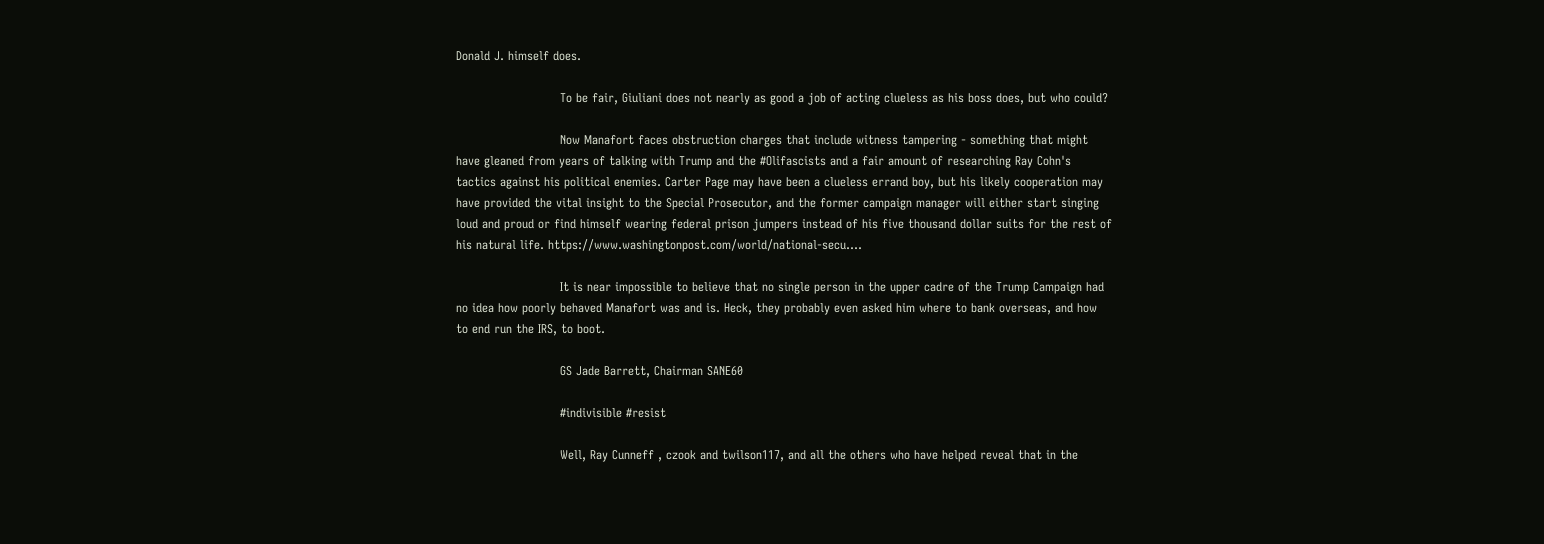Donald J. himself does.

                          To be fair, Giuliani does not nearly as good a job of acting clueless as his boss does, but who could?

                          Now Manafort faces obstruction charges that include witness tampering - something that might have gleaned from years of talking with Trump and the #Olifascists and a fair amount of researching Ray Cohn's tactics against his political enemies. Carter Page may have been a clueless errand boy, but his likely cooperation may have provided the vital insight to the Special Prosecutor, and the former campaign manager will either start singing loud and proud or find himself wearing federal prison jumpers instead of his five thousand dollar suits for the rest of his natural life. https://www.washingtonpost.com/world/national-secu....

                          It is near impossible to believe that no single person in the upper cadre of the Trump Campaign had no idea how poorly behaved Manafort was and is. Heck, they probably even asked him where to bank overseas, and how to end run the IRS, to boot.

                          GS Jade Barrett, Chairman SANE60

                          #indivisible #resist

                          Well, Ray Cunneff , czook and twilson117, and all the others who have helped reveal that in the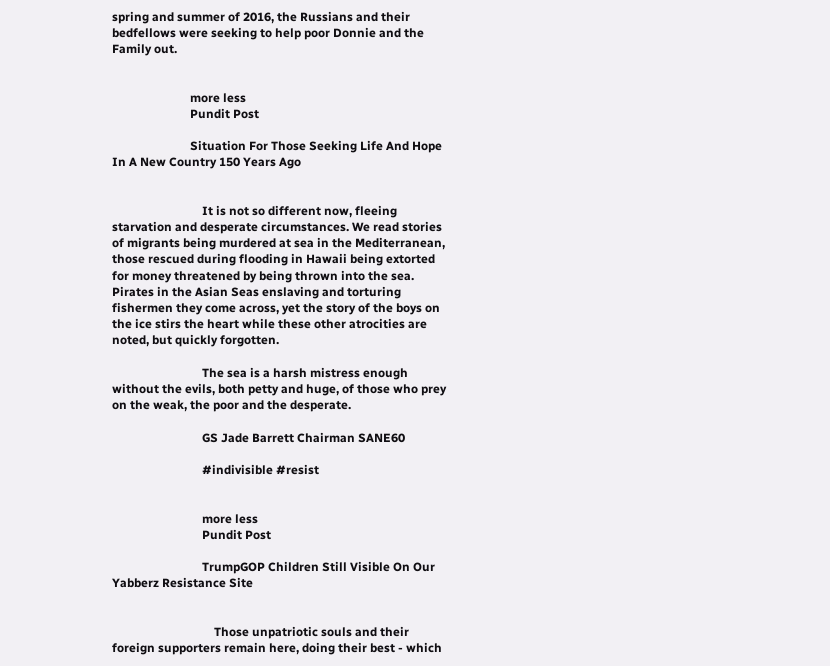spring and summer of 2016, the Russians and their bedfellows were seeking to help poor Donnie and the Family out.


                          more less
                          Pundit Post

                          Situation For Those Seeking Life And Hope In A New Country 150 Years Ago


                              It is not so different now, fleeing starvation and desperate circumstances. We read stories of migrants being murdered at sea in the Mediterranean, those rescued during flooding in Hawaii being extorted for money threatened by being thrown into the sea. Pirates in the Asian Seas enslaving and torturing fishermen they come across, yet the story of the boys on the ice stirs the heart while these other atrocities are noted, but quickly forgotten.

                              The sea is a harsh mistress enough without the evils, both petty and huge, of those who prey on the weak, the poor and the desperate.

                              GS Jade Barrett Chairman SANE60

                              #indivisible #resist


                              more less
                              Pundit Post

                              TrumpGOP Children Still Visible On Our Yabberz Resistance Site


                                  Those unpatriotic souls and their foreign supporters remain here, doing their best - which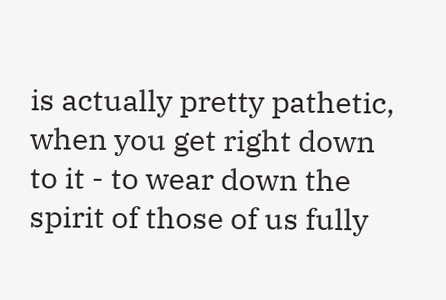is actually pretty pathetic, when you get right down to it - to wear down the spirit of those of us fully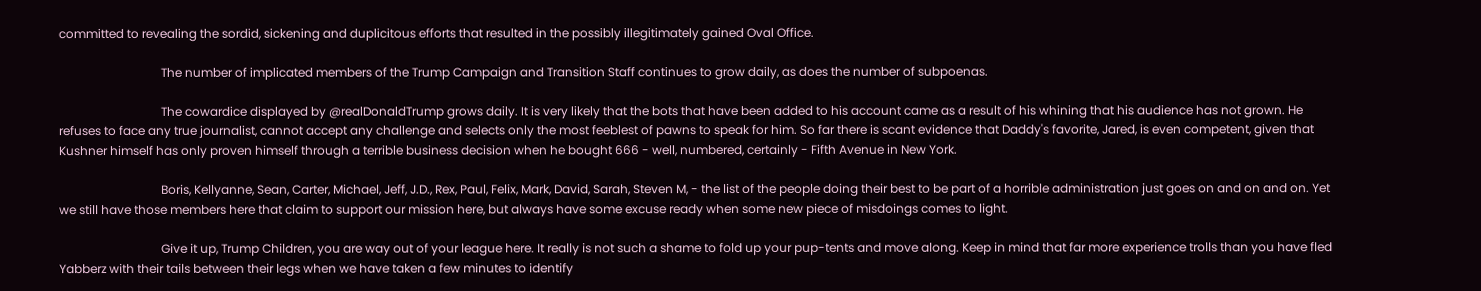committed to revealing the sordid, sickening and duplicitous efforts that resulted in the possibly illegitimately gained Oval Office.

                                  The number of implicated members of the Trump Campaign and Transition Staff continues to grow daily, as does the number of subpoenas.

                                  The cowardice displayed by @realDonaldTrump grows daily. It is very likely that the bots that have been added to his account came as a result of his whining that his audience has not grown. He refuses to face any true journalist, cannot accept any challenge and selects only the most feeblest of pawns to speak for him. So far there is scant evidence that Daddy's favorite, Jared, is even competent, given that Kushner himself has only proven himself through a terrible business decision when he bought 666 - well, numbered, certainly - Fifth Avenue in New York.

                                  Boris, Kellyanne, Sean, Carter, Michael, Jeff, J.D., Rex, Paul, Felix, Mark, David, Sarah, Steven M, - the list of the people doing their best to be part of a horrible administration just goes on and on and on. Yet we still have those members here that claim to support our mission here, but always have some excuse ready when some new piece of misdoings comes to light.

                                  Give it up, Trump Children, you are way out of your league here. It really is not such a shame to fold up your pup-tents and move along. Keep in mind that far more experience trolls than you have fled Yabberz with their tails between their legs when we have taken a few minutes to identify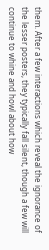them. After a few interactions which reveal the ignorance of the lesser posters, they typically fall silent, though a few will continue to whine and howl about how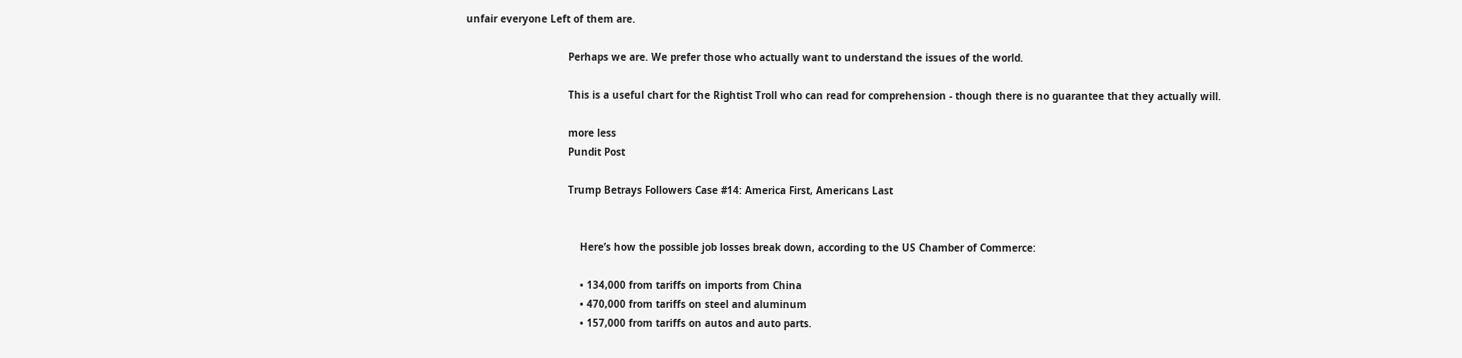unfair everyone Left of them are.

                                  Perhaps we are. We prefer those who actually want to understand the issues of the world.

                                  This is a useful chart for the Rightist Troll who can read for comprehension - though there is no guarantee that they actually will.

                                  more less
                                  Pundit Post

                                  Trump Betrays Followers Case #14: America First, Americans Last


                                      Here’s how the possible job losses break down, according to the US Chamber of Commerce:

                                      • 134,000 from tariffs on imports from China
                                      • 470,000 from tariffs on steel and aluminum
                                      • 157,000 from tariffs on autos and auto parts.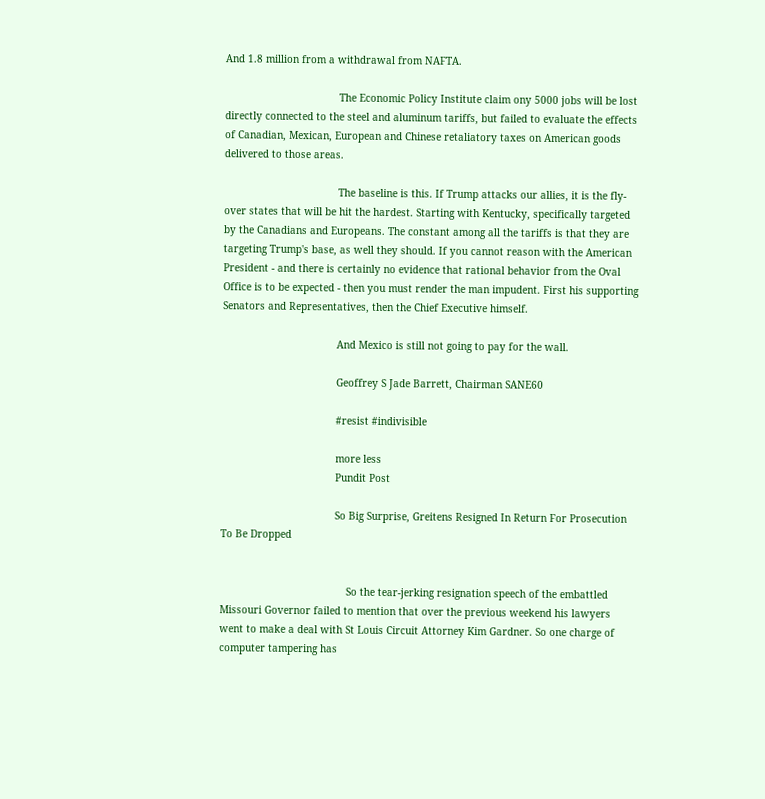And 1.8 million from a withdrawal from NAFTA.

                                      The Economic Policy Institute claim ony 5000 jobs will be lost directly connected to the steel and aluminum tariffs, but failed to evaluate the effects of Canadian, Mexican, European and Chinese retaliatory taxes on American goods delivered to those areas.

                                      The baseline is this. If Trump attacks our allies, it is the fly-over states that will be hit the hardest. Starting with Kentucky, specifically targeted by the Canadians and Europeans. The constant among all the tariffs is that they are targeting Trump's base, as well they should. If you cannot reason with the American President - and there is certainly no evidence that rational behavior from the Oval Office is to be expected - then you must render the man impudent. First his supporting Senators and Representatives, then the Chief Executive himself.

                                      And Mexico is still not going to pay for the wall.

                                      Geoffrey S Jade Barrett, Chairman SANE60

                                      #resist #indivisible

                                      more less
                                      Pundit Post

                                      So Big Surprise, Greitens Resigned In Return For Prosecution To Be Dropped


                                          So the tear-jerking resignation speech of the embattled Missouri Governor failed to mention that over the previous weekend his lawyers went to make a deal with St Louis Circuit Attorney Kim Gardner. So one charge of computer tampering has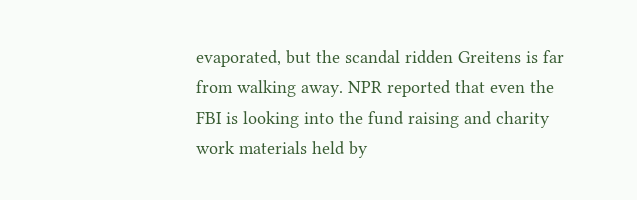evaporated, but the scandal ridden Greitens is far from walking away. NPR reported that even the FBI is looking into the fund raising and charity work materials held by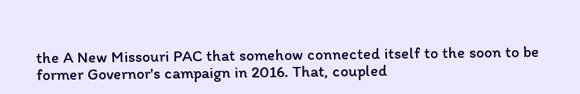the A New Missouri PAC that somehow connected itself to the soon to be former Governor's campaign in 2016. That, coupled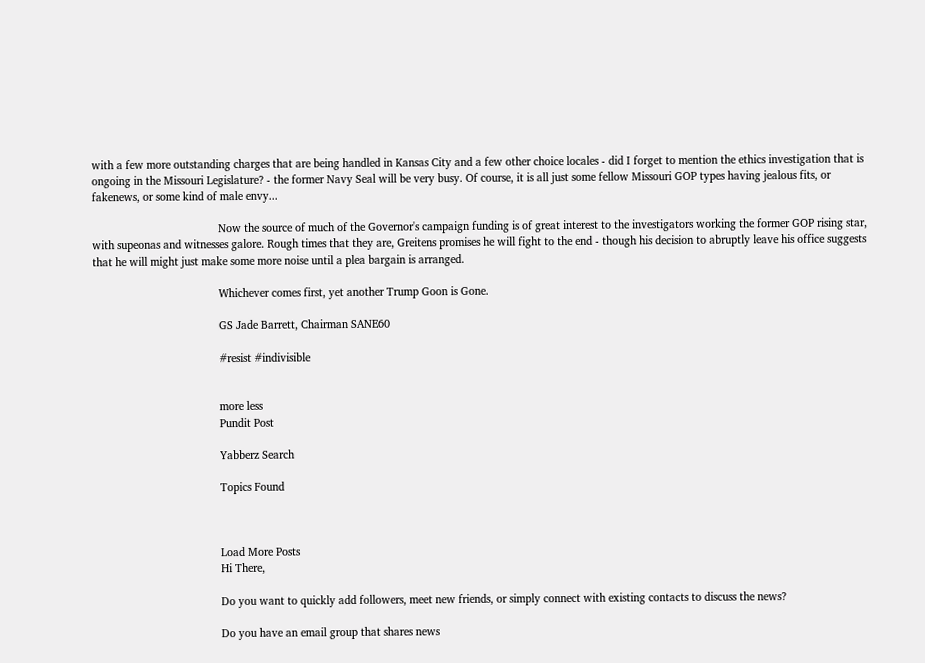with a few more outstanding charges that are being handled in Kansas City and a few other choice locales - did I forget to mention the ethics investigation that is ongoing in the Missouri Legislature? - the former Navy Seal will be very busy. Of course, it is all just some fellow Missouri GOP types having jealous fits, or fakenews, or some kind of male envy...

                                          Now the source of much of the Governor's campaign funding is of great interest to the investigators working the former GOP rising star, with supeonas and witnesses galore. Rough times that they are, Greitens promises he will fight to the end - though his decision to abruptly leave his office suggests that he will might just make some more noise until a plea bargain is arranged.

                                          Whichever comes first, yet another Trump Goon is Gone.

                                          GS Jade Barrett, Chairman SANE60

                                          #resist #indivisible


                                          more less
                                          Pundit Post

                                          Yabberz Search

                                          Topics Found



                                          Load More Posts
                                          Hi There,

                                          Do you want to quickly add followers, meet new friends, or simply connect with existing contacts to discuss the news?

                                          Do you have an email group that shares news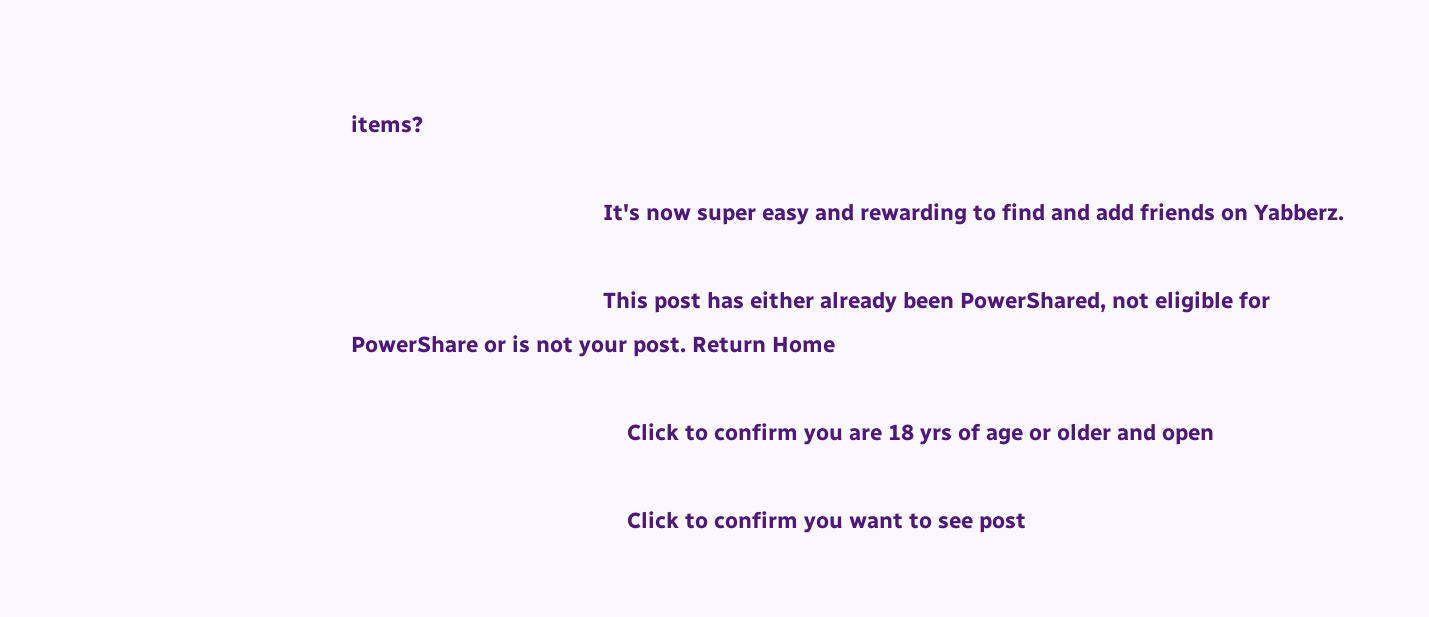items?

                                          It's now super easy and rewarding to find and add friends on Yabberz.

                                          This post has either already been PowerShared, not eligible for PowerShare or is not your post. Return Home

                                              Click to confirm you are 18 yrs of age or older and open

                                              Click to confirm you want to see post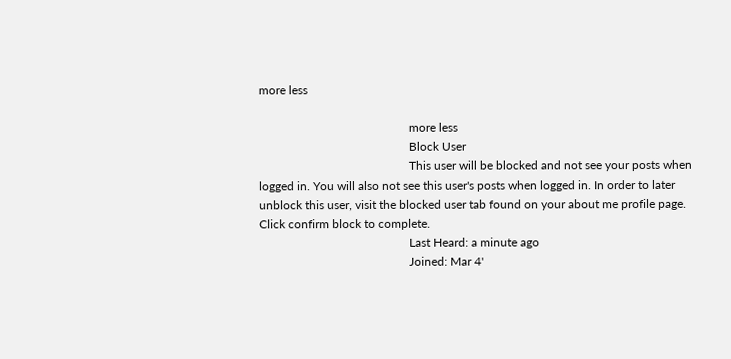more less

                                                  more less
                                                  Block User
                                                  This user will be blocked and not see your posts when logged in. You will also not see this user's posts when logged in. In order to later unblock this user, visit the blocked user tab found on your about me profile page. Click confirm block to complete.
                                                  Last Heard: a minute ago
                                                  Joined: Mar 4'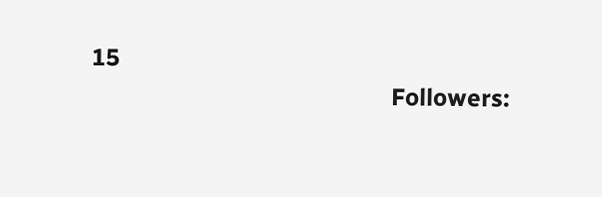15
                                                  Followers: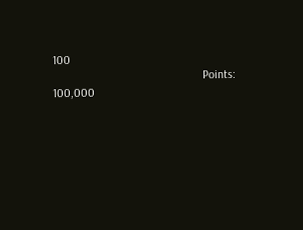100
                                                  Points: 100,000